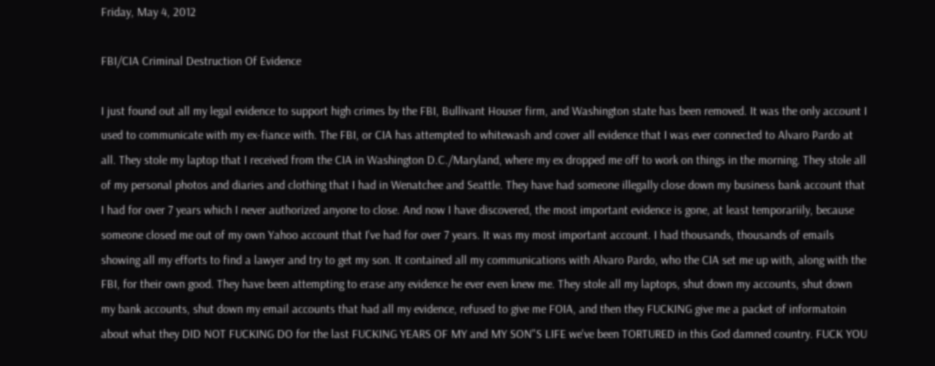Friday, May 4, 2012

FBI/CIA Criminal Destruction Of Evidence

I just found out all my legal evidence to support high crimes by the FBI, Bullivant Houser firm, and Washington state has been removed. It was the only account I used to communicate with my ex-fiance with. The FBI, or CIA has attempted to whitewash and cover all evidence that I was ever connected to Alvaro Pardo at all. They stole my laptop that I received from the CIA in Washington D.C./Maryland, where my ex dropped me off to work on things in the morning. They stole all of my personal photos and diaries and clothing that I had in Wenatchee and Seattle. They have had someone illegally close down my business bank account that I had for over 7 years which I never authorized anyone to close. And now I have discovered, the most important evidence is gone, at least temporariily, because someone closed me out of my own Yahoo account that I've had for over 7 years. It was my most important account. I had thousands, thousands of emails showing all my efforts to find a lawyer and try to get my son. It contained all my communications with Alvaro Pardo, who the CIA set me up with, along with the FBI, for their own good. They have been attempting to erase any evidence he ever even knew me. They stole all my laptops, shut down my accounts, shut down my bank accounts, shut down my email accounts that had all my evidence, refused to give me FOIA, and then they FUCKING give me a packet of informatoin about what they DID NOT FUCKING DO for the last FUCKING YEARS OF MY and MY SON"S LIFE we've been TORTURED in this God damned country. FUCK YOU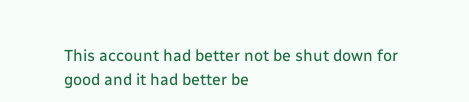This account had better not be shut down for good and it had better be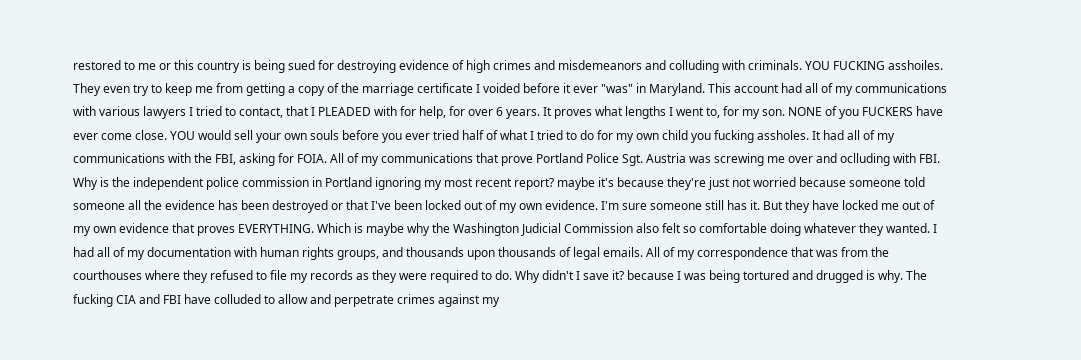restored to me or this country is being sued for destroying evidence of high crimes and misdemeanors and colluding with criminals. YOU FUCKING asshoiles. They even try to keep me from getting a copy of the marriage certificate I voided before it ever "was" in Maryland. This account had all of my communications with various lawyers I tried to contact, that I PLEADED with for help, for over 6 years. It proves what lengths I went to, for my son. NONE of you FUCKERS have ever come close. YOU would sell your own souls before you ever tried half of what I tried to do for my own child you fucking assholes. It had all of my communications with the FBI, asking for FOIA. All of my communications that prove Portland Police Sgt. Austria was screwing me over and oclluding with FBI. Why is the independent police commission in Portland ignoring my most recent report? maybe it's because they're just not worried because someone told someone all the evidence has been destroyed or that I've been locked out of my own evidence. I'm sure someone still has it. But they have locked me out of my own evidence that proves EVERYTHING. Which is maybe why the Washington Judicial Commission also felt so comfortable doing whatever they wanted. I had all of my documentation with human rights groups, and thousands upon thousands of legal emails. All of my correspondence that was from the courthouses where they refused to file my records as they were required to do. Why didn't I save it? because I was being tortured and drugged is why. The fucking CIA and FBI have colluded to allow and perpetrate crimes against my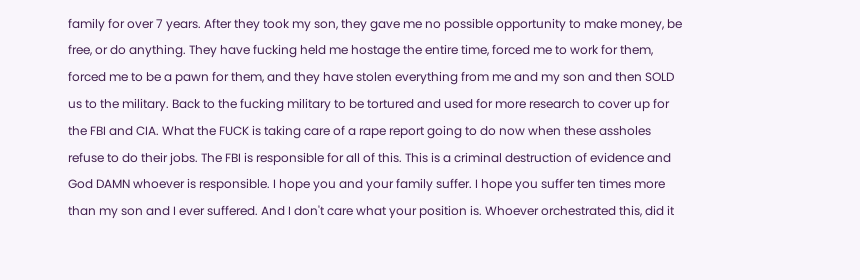family for over 7 years. After they took my son, they gave me no possible opportunity to make money, be free, or do anything. They have fucking held me hostage the entire time, forced me to work for them, forced me to be a pawn for them, and they have stolen everything from me and my son and then SOLD us to the military. Back to the fucking military to be tortured and used for more research to cover up for the FBI and CIA. What the FUCK is taking care of a rape report going to do now when these assholes refuse to do their jobs. The FBI is responsible for all of this. This is a criminal destruction of evidence and God DAMN whoever is responsible. I hope you and your family suffer. I hope you suffer ten times more than my son and I ever suffered. And I don't care what your position is. Whoever orchestrated this, did it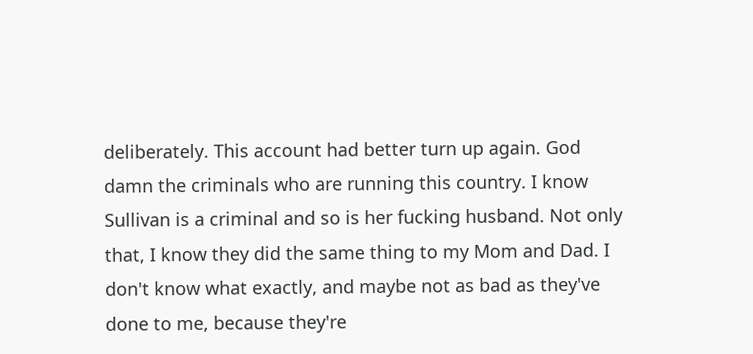deliberately. This account had better turn up again. God damn the criminals who are running this country. I know Sullivan is a criminal and so is her fucking husband. Not only that, I know they did the same thing to my Mom and Dad. I don't know what exactly, and maybe not as bad as they've done to me, because they're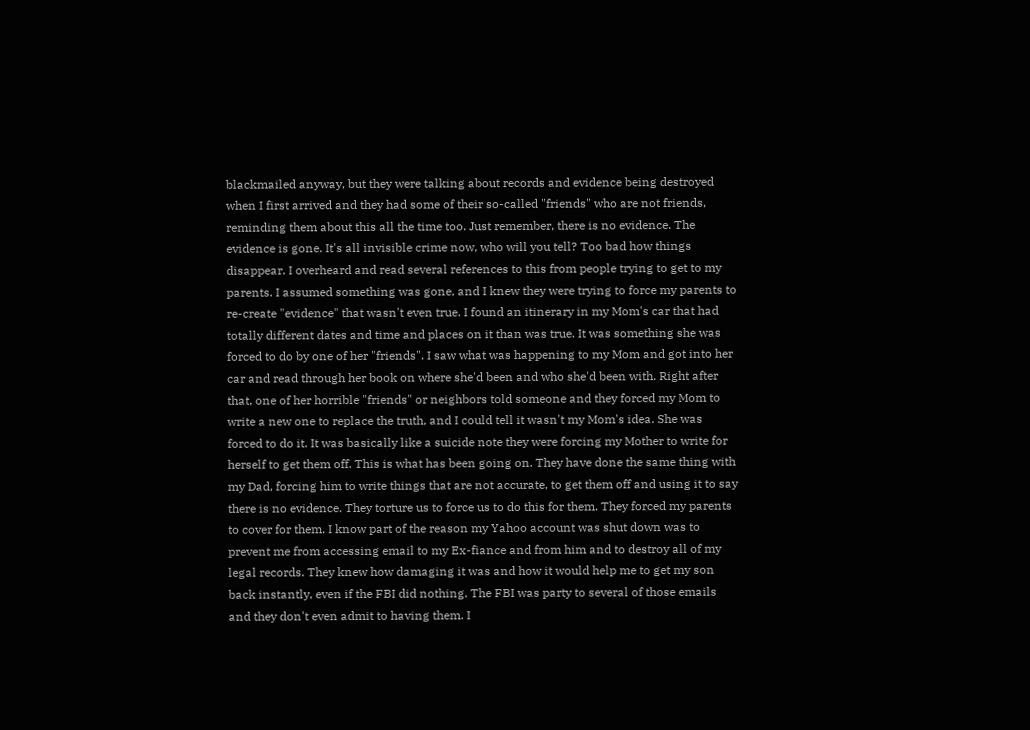blackmailed anyway, but they were talking about records and evidence being destroyed when I first arrived and they had some of their so-called "friends" who are not friends, reminding them about this all the time too. Just remember, there is no evidence. The evidence is gone. It's all invisible crime now, who will you tell? Too bad how things disappear. I overheard and read several references to this from people trying to get to my parents. I assumed something was gone, and I knew they were trying to force my parents to re-create "evidence" that wasn't even true. I found an itinerary in my Mom's car that had totally different dates and time and places on it than was true. It was something she was forced to do by one of her "friends". I saw what was happening to my Mom and got into her car and read through her book on where she'd been and who she'd been with. Right after that, one of her horrible "friends" or neighbors told someone and they forced my Mom to write a new one to replace the truth, and I could tell it wasn't my Mom's idea. She was forced to do it. It was basically like a suicide note they were forcing my Mother to write for herself to get them off. This is what has been going on. They have done the same thing with my Dad, forcing him to write things that are not accurate, to get them off and using it to say there is no evidence. They torture us to force us to do this for them. They forced my parents to cover for them. I know part of the reason my Yahoo account was shut down was to prevent me from accessing email to my Ex-fiance and from him and to destroy all of my legal records. They knew how damaging it was and how it would help me to get my son back instantly, even if the FBI did nothing. The FBI was party to several of those emails and they don't even admit to having them. I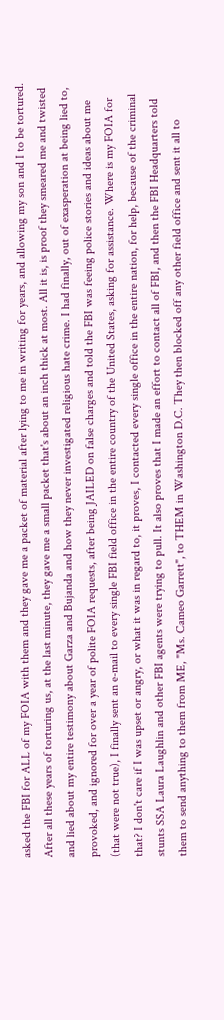asked the FBI for ALL of my FOIA with them and they gave me a packet of material after lying to me in writing for years, and allowing my son and I to be tortured. After all these years of torturing us, at the last minute, they gave me a small packet that's about an inch thick at most. All it is, is proof they smeared me and twisted and lied about my entire testimony about Garza and Bujanda and how they never investigated religious hate crime. I had finally, out of exasperation at being lied to, provoked, and ignored for over a year of polite FOIA requests, after being JAILED on false charges and told the FBI was feeing police stories and ideas about me (that were not true), I finally sent an e-mail to every single FBI field office in the entire country of the United States, asking for assistance. Where is my FOIA for that? I don't care if I was upset or angry, or what it was in regard to, it proves, I contacted every single office in the entire nation, for help, because of the criminal stunts SSA Laura Laughlin and other FBI agents were trying to pull. It also proves that I made an effort to contact all of FBI, and then the FBI Headquarters told them to send anything to them from ME, "Ms. Cameo Garrett", to THEM in Washington D.C. They then blocked off any other field office and sent it all to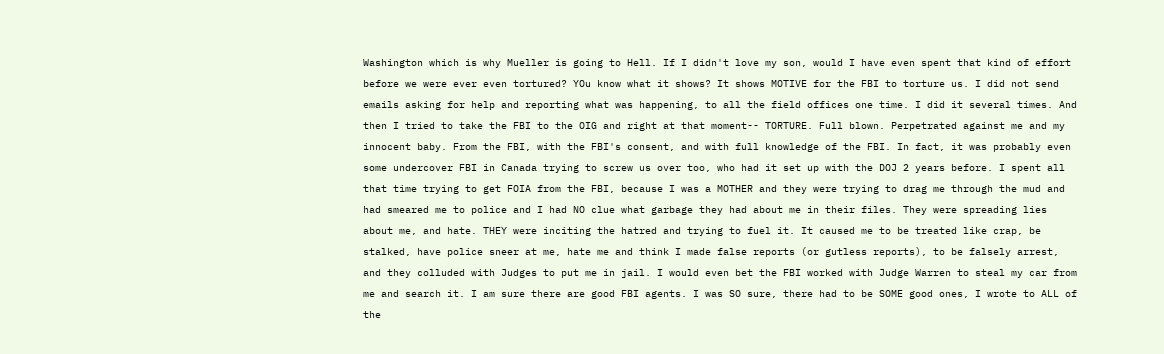Washington which is why Mueller is going to Hell. If I didn't love my son, would I have even spent that kind of effort before we were ever even tortured? YOu know what it shows? It shows MOTIVE for the FBI to torture us. I did not send emails asking for help and reporting what was happening, to all the field offices one time. I did it several times. And then I tried to take the FBI to the OIG and right at that moment-- TORTURE. Full blown. Perpetrated against me and my innocent baby. From the FBI, with the FBI's consent, and with full knowledge of the FBI. In fact, it was probably even some undercover FBI in Canada trying to screw us over too, who had it set up with the DOJ 2 years before. I spent all that time trying to get FOIA from the FBI, because I was a MOTHER and they were trying to drag me through the mud and had smeared me to police and I had NO clue what garbage they had about me in their files. They were spreading lies about me, and hate. THEY were inciting the hatred and trying to fuel it. It caused me to be treated like crap, be stalked, have police sneer at me, hate me and think I made false reports (or gutless reports), to be falsely arrest, and they colluded with Judges to put me in jail. I would even bet the FBI worked with Judge Warren to steal my car from me and search it. I am sure there are good FBI agents. I was SO sure, there had to be SOME good ones, I wrote to ALL of the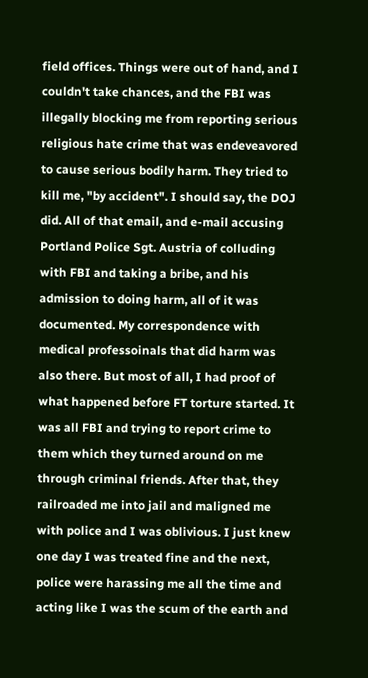field offices. Things were out of hand, and I couldn't take chances, and the FBI was illegally blocking me from reporting serious religious hate crime that was endeveavored to cause serious bodily harm. They tried to kill me, "by accident". I should say, the DOJ did. All of that email, and e-mail accusing Portland Police Sgt. Austria of colluding with FBI and taking a bribe, and his admission to doing harm, all of it was documented. My correspondence with medical professoinals that did harm was also there. But most of all, I had proof of what happened before FT torture started. It was all FBI and trying to report crime to them which they turned around on me through criminal friends. After that, they railroaded me into jail and maligned me with police and I was oblivious. I just knew one day I was treated fine and the next, police were harassing me all the time and acting like I was the scum of the earth and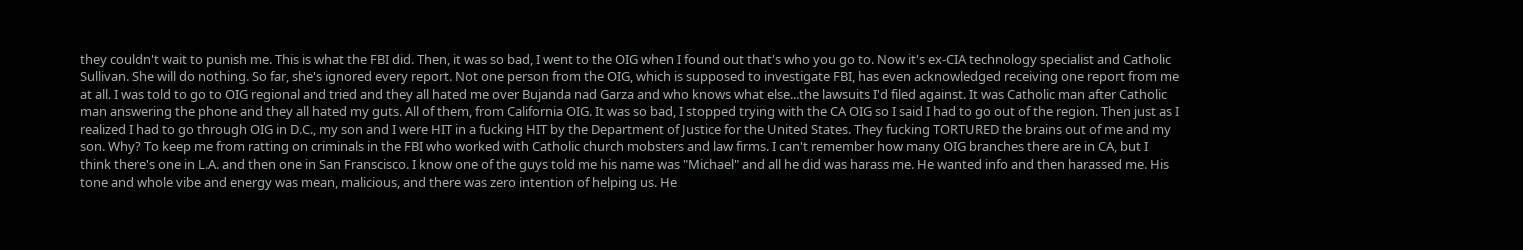they couldn't wait to punish me. This is what the FBI did. Then, it was so bad, I went to the OIG when I found out that's who you go to. Now it's ex-CIA technology specialist and Catholic Sullivan. She will do nothing. So far, she's ignored every report. Not one person from the OIG, which is supposed to investigate FBI, has even acknowledged receiving one report from me at all. I was told to go to OIG regional and tried and they all hated me over Bujanda nad Garza and who knows what else...the lawsuits I'd filed against. It was Catholic man after Catholic man answering the phone and they all hated my guts. All of them, from California OIG. It was so bad, I stopped trying with the CA OIG so I said I had to go out of the region. Then just as I realized I had to go through OIG in D.C., my son and I were HIT in a fucking HIT by the Department of Justice for the United States. They fucking TORTURED the brains out of me and my son. Why? To keep me from ratting on criminals in the FBI who worked with Catholic church mobsters and law firms. I can't remember how many OIG branches there are in CA, but I think there's one in L.A. and then one in San Franscisco. I know one of the guys told me his name was "Michael" and all he did was harass me. He wanted info and then harassed me. His tone and whole vibe and energy was mean, malicious, and there was zero intention of helping us. He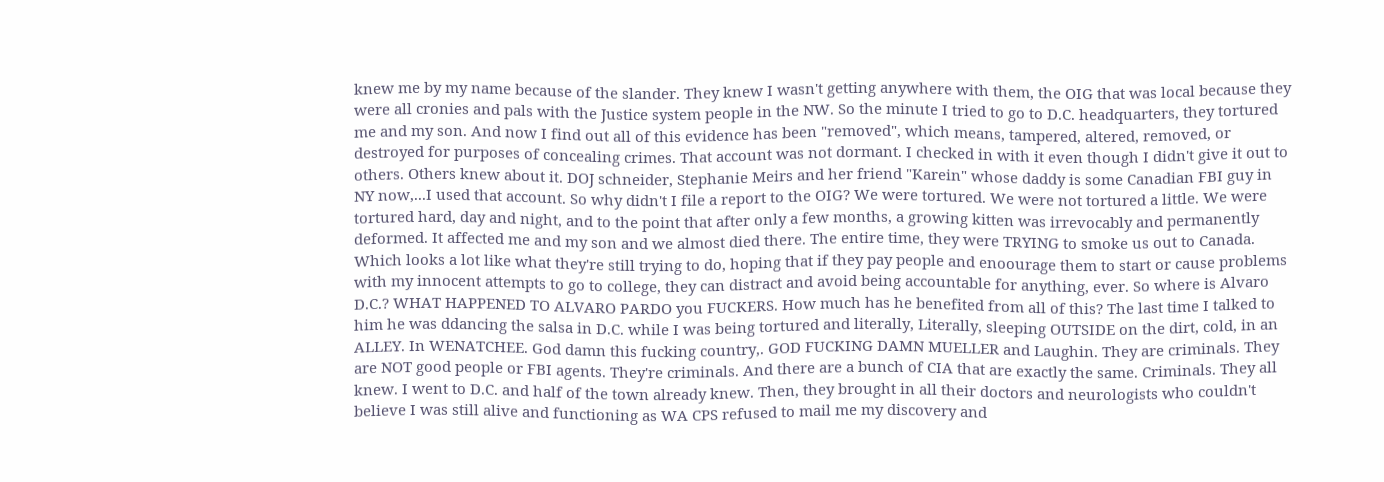knew me by my name because of the slander. They knew I wasn't getting anywhere with them, the OIG that was local because they were all cronies and pals with the Justice system people in the NW. So the minute I tried to go to D.C. headquarters, they tortured me and my son. And now I find out all of this evidence has been "removed", which means, tampered, altered, removed, or destroyed for purposes of concealing crimes. That account was not dormant. I checked in with it even though I didn't give it out to others. Others knew about it. DOJ schneider, Stephanie Meirs and her friend "Karein" whose daddy is some Canadian FBI guy in NY now,...I used that account. So why didn't I file a report to the OIG? We were tortured. We were not tortured a little. We were tortured hard, day and night, and to the point that after only a few months, a growing kitten was irrevocably and permanently deformed. It affected me and my son and we almost died there. The entire time, they were TRYING to smoke us out to Canada. Which looks a lot like what they're still trying to do, hoping that if they pay people and enoourage them to start or cause problems with my innocent attempts to go to college, they can distract and avoid being accountable for anything, ever. So where is Alvaro D.C.? WHAT HAPPENED TO ALVARO PARDO you FUCKERS. How much has he benefited from all of this? The last time I talked to him he was ddancing the salsa in D.C. while I was being tortured and literally, Literally, sleeping OUTSIDE on the dirt, cold, in an ALLEY. In WENATCHEE. God damn this fucking country,. GOD FUCKING DAMN MUELLER and Laughin. They are criminals. They are NOT good people or FBI agents. They're criminals. And there are a bunch of CIA that are exactly the same. Criminals. They all knew. I went to D.C. and half of the town already knew. Then, they brought in all their doctors and neurologists who couldn't believe I was still alive and functioning as WA CPS refused to mail me my discovery and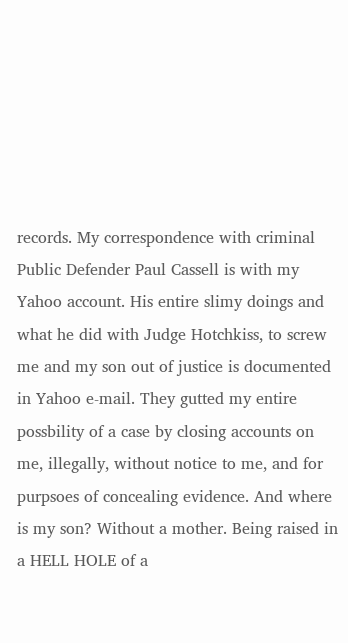records. My correspondence with criminal Public Defender Paul Cassell is with my Yahoo account. His entire slimy doings and what he did with Judge Hotchkiss, to screw me and my son out of justice is documented in Yahoo e-mail. They gutted my entire possbility of a case by closing accounts on me, illegally, without notice to me, and for purpsoes of concealing evidence. And where is my son? Without a mother. Being raised in a HELL HOLE of a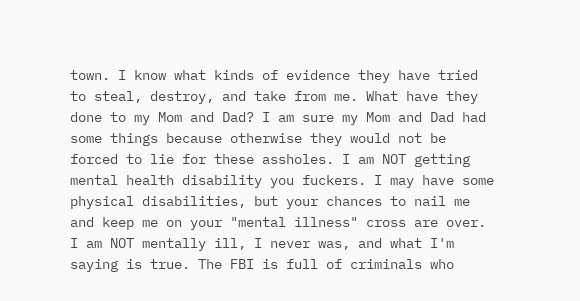town. I know what kinds of evidence they have tried to steal, destroy, and take from me. What have they done to my Mom and Dad? I am sure my Mom and Dad had some things because otherwise they would not be forced to lie for these assholes. I am NOT getting mental health disability you fuckers. I may have some physical disabilities, but your chances to nail me and keep me on your "mental illness" cross are over. I am NOT mentally ill, I never was, and what I'm saying is true. The FBI is full of criminals who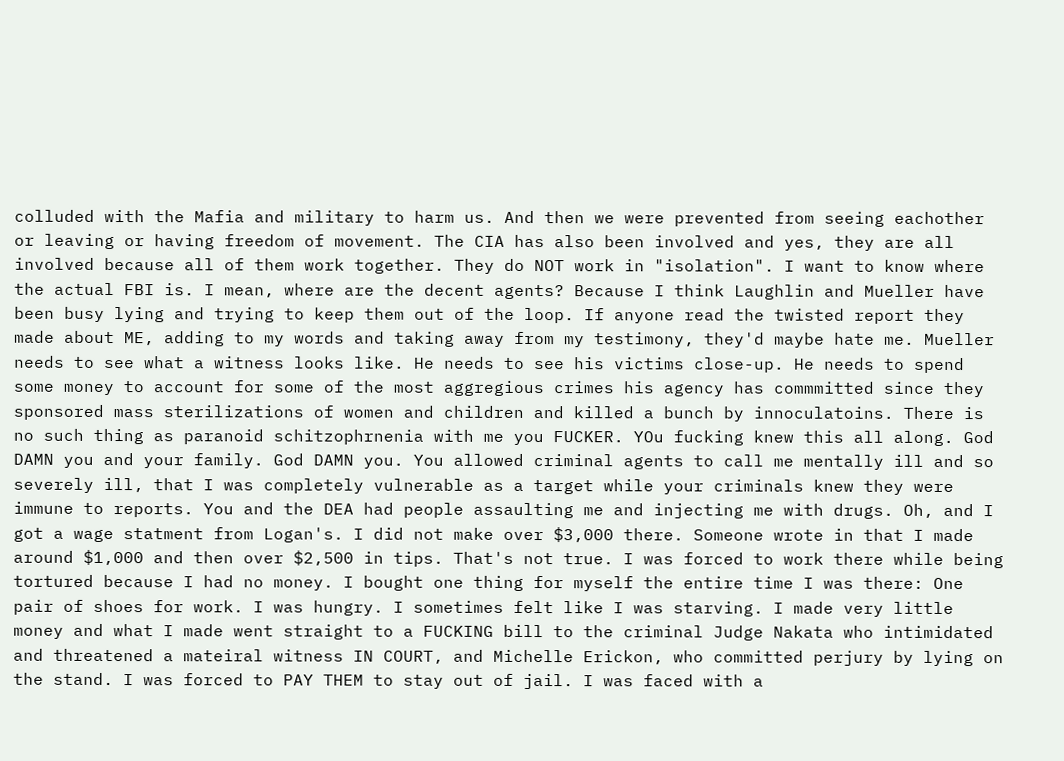colluded with the Mafia and military to harm us. And then we were prevented from seeing eachother or leaving or having freedom of movement. The CIA has also been involved and yes, they are all involved because all of them work together. They do NOT work in "isolation". I want to know where the actual FBI is. I mean, where are the decent agents? Because I think Laughlin and Mueller have been busy lying and trying to keep them out of the loop. If anyone read the twisted report they made about ME, adding to my words and taking away from my testimony, they'd maybe hate me. Mueller needs to see what a witness looks like. He needs to see his victims close-up. He needs to spend some money to account for some of the most aggregious crimes his agency has commmitted since they sponsored mass sterilizations of women and children and killed a bunch by innoculatoins. There is no such thing as paranoid schitzophrnenia with me you FUCKER. YOu fucking knew this all along. God DAMN you and your family. God DAMN you. You allowed criminal agents to call me mentally ill and so severely ill, that I was completely vulnerable as a target while your criminals knew they were immune to reports. You and the DEA had people assaulting me and injecting me with drugs. Oh, and I got a wage statment from Logan's. I did not make over $3,000 there. Someone wrote in that I made around $1,000 and then over $2,500 in tips. That's not true. I was forced to work there while being tortured because I had no money. I bought one thing for myself the entire time I was there: One pair of shoes for work. I was hungry. I sometimes felt like I was starving. I made very little money and what I made went straight to a FUCKING bill to the criminal Judge Nakata who intimidated and threatened a mateiral witness IN COURT, and Michelle Erickon, who committed perjury by lying on the stand. I was forced to PAY THEM to stay out of jail. I was faced with a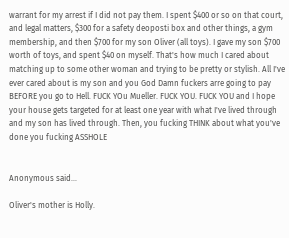warrant for my arrest if I did not pay them. I spent $400 or so on that court, and legal matters, $300 for a safety deoposti box and other things, a gym membership, and then $700 for my son Oliver (all toys). I gave my son $700 worth of toys, and spent $40 on myself. That's how much I cared about matching up to some other woman and trying to be pretty or stylish. All I've ever cared about is my son and you God Damn fuckers arre going to pay BEFORE you go to Hell. FUCK YOu Mueller. FUCK YOU. FUCK YOU and I hope your house gets targeted for at least one year with what I've lived through and my son has lived through. Then, you fucking THINK about what you've done you fucking ASSHOLE


Anonymous said...

Oliver's mother is Holly.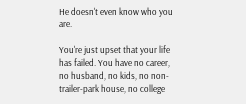He doesn't even know who you are.

You're just upset that your life has failed. You have no career, no husband, no kids, no non-trailer-park house, no college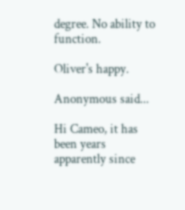degree. No ability to function.

Oliver's happy.

Anonymous said...

Hi Cameo, it has been years apparently since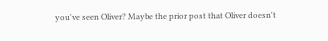you've seen Oliver? Maybe the prior post that Oliver doesn't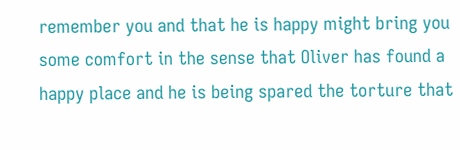remember you and that he is happy might bring you some comfort in the sense that Oliver has found a happy place and he is being spared the torture that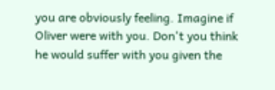you are obviously feeling. Imagine if Oliver were with you. Don't you think he would suffer with you given the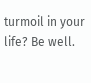turmoil in your life? Be well.